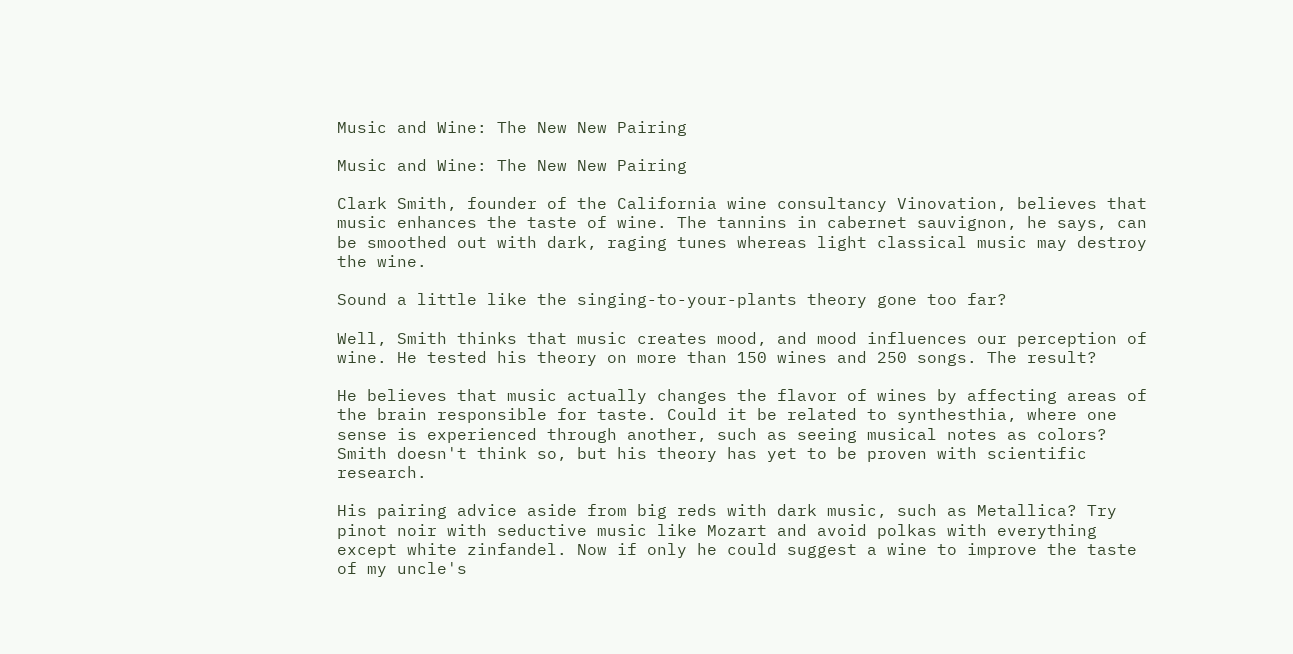Music and Wine: The New New Pairing

Music and Wine: The New New Pairing

Clark Smith, founder of the California wine consultancy Vinovation, believes that music enhances the taste of wine. The tannins in cabernet sauvignon, he says, can be smoothed out with dark, raging tunes whereas light classical music may destroy the wine.

Sound a little like the singing-to-your-plants theory gone too far?

Well, Smith thinks that music creates mood, and mood influences our perception of wine. He tested his theory on more than 150 wines and 250 songs. The result?

He believes that music actually changes the flavor of wines by affecting areas of the brain responsible for taste. Could it be related to synthesthia, where one sense is experienced through another, such as seeing musical notes as colors? Smith doesn't think so, but his theory has yet to be proven with scientific research.

His pairing advice aside from big reds with dark music, such as Metallica? Try pinot noir with seductive music like Mozart and avoid polkas with everything except white zinfandel. Now if only he could suggest a wine to improve the taste of my uncle's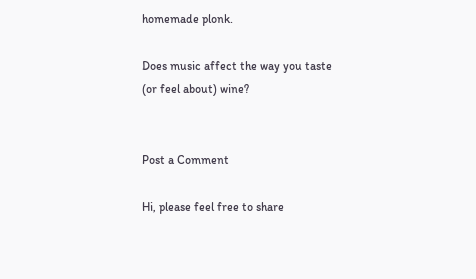homemade plonk.

Does music affect the way you taste (or feel about) wine?


Post a Comment

Hi, please feel free to share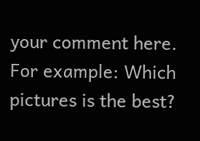your comment here.
For example: Which pictures is the best?